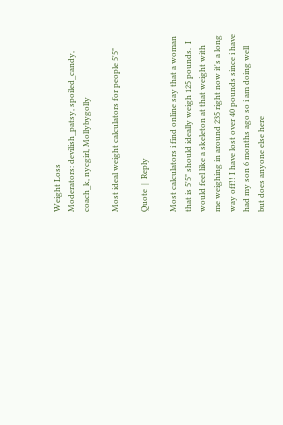Weight Loss
Moderators: devilish_patsy, spoiled_candy, coach_k, nycgirl, Mollybygolly

Most ideal weight calculators for people 5'5"

Quote  |  Reply

Most calculators i find online say that a woman that is 5'5" should ideally weigh 125 pounds.  I would feel like a skeleton at that weight with me weighing in around 235 right now it's a long way off!! I have lost over 40 pounds since i have had my son 6 months ago so i am doing well but does anyone else here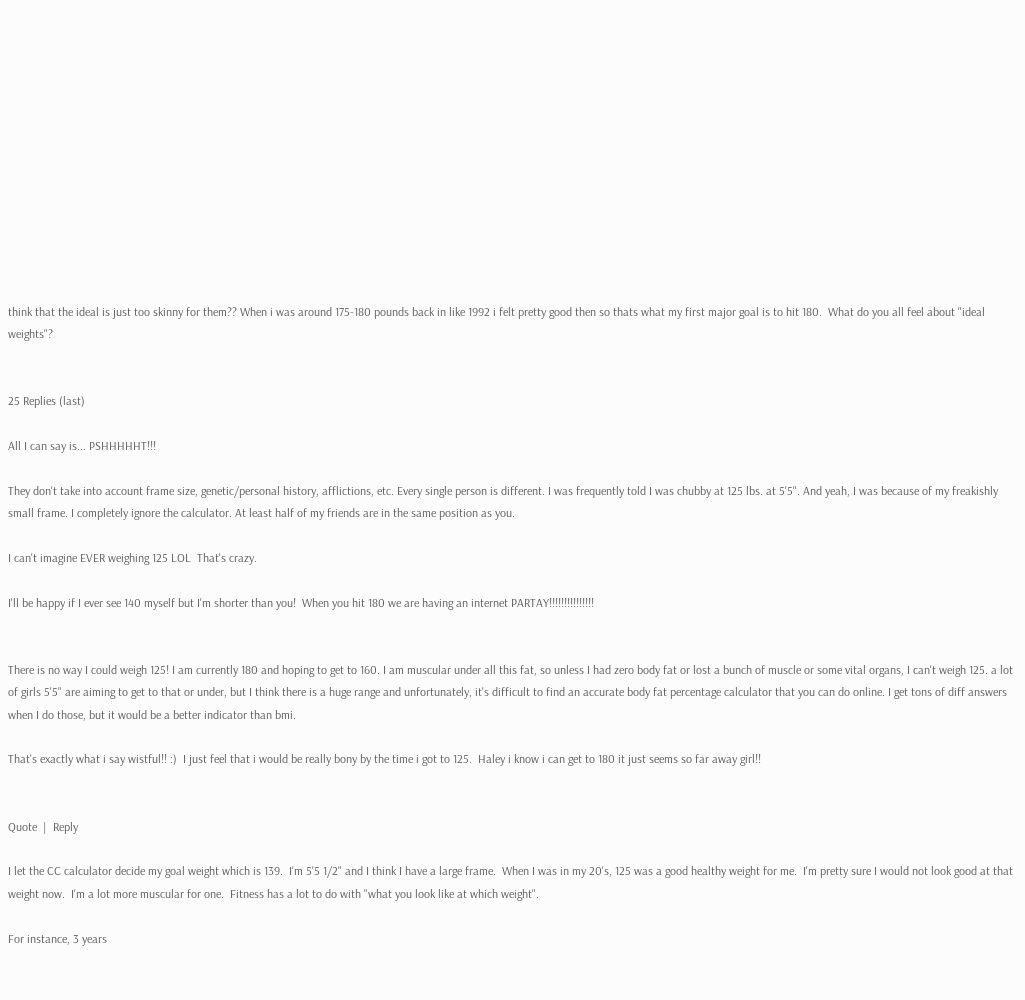think that the ideal is just too skinny for them?? When i was around 175-180 pounds back in like 1992 i felt pretty good then so thats what my first major goal is to hit 180.  What do you all feel about "ideal weights"?


25 Replies (last)

All I can say is... PSHHHHHT!!!

They don't take into account frame size, genetic/personal history, afflictions, etc. Every single person is different. I was frequently told I was chubby at 125 lbs. at 5'5". And yeah, I was because of my freakishly small frame. I completely ignore the calculator. At least half of my friends are in the same position as you.

I can't imagine EVER weighing 125 LOL  That's crazy.

I'll be happy if I ever see 140 myself but I'm shorter than you!  When you hit 180 we are having an internet PARTAY!!!!!!!!!!!!!!!


There is no way I could weigh 125! I am currently 180 and hoping to get to 160. I am muscular under all this fat, so unless I had zero body fat or lost a bunch of muscle or some vital organs, I can't weigh 125. a lot of girls 5'5" are aiming to get to that or under, but I think there is a huge range and unfortunately, it's difficult to find an accurate body fat percentage calculator that you can do online. I get tons of diff answers when I do those, but it would be a better indicator than bmi.

That's exactly what i say wistful!! :)  I just feel that i would be really bony by the time i got to 125.  Haley i know i can get to 180 it just seems so far away girl!!


Quote  |  Reply

I let the CC calculator decide my goal weight which is 139.  I'm 5'5 1/2" and I think I have a large frame.  When I was in my 20's, 125 was a good healthy weight for me.  I'm pretty sure I would not look good at that weight now.  I'm a lot more muscular for one.  Fitness has a lot to do with "what you look like at which weight".

For instance, 3 years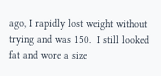ago, I rapidly lost weight without trying and was 150.  I still looked fat and wore a size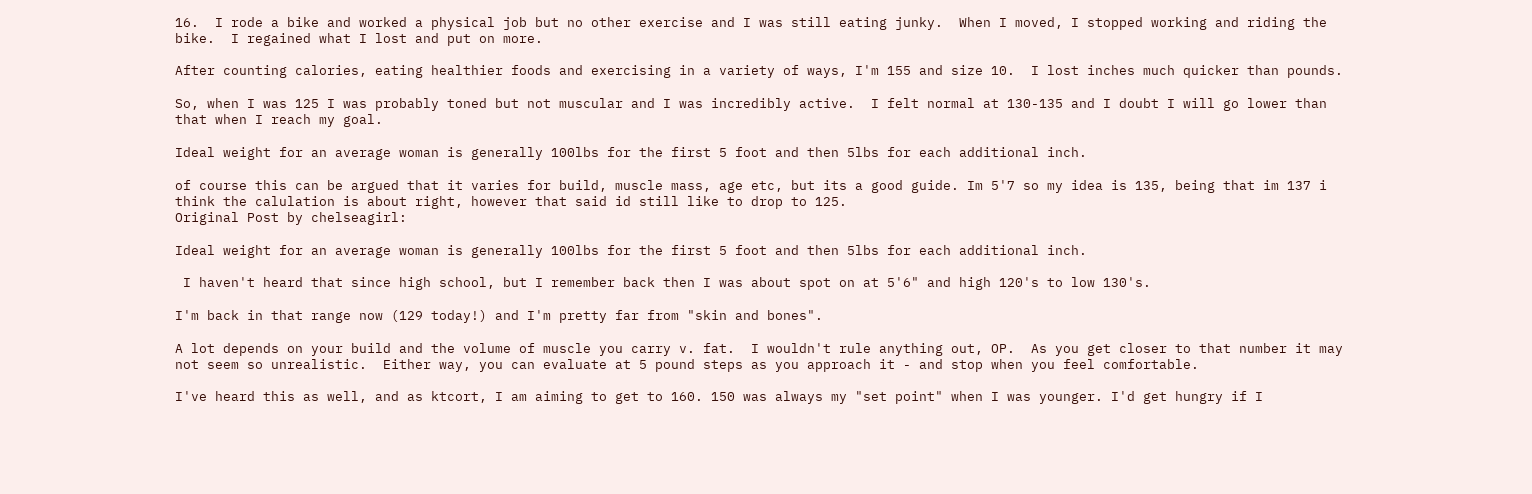16.  I rode a bike and worked a physical job but no other exercise and I was still eating junky.  When I moved, I stopped working and riding the bike.  I regained what I lost and put on more.

After counting calories, eating healthier foods and exercising in a variety of ways, I'm 155 and size 10.  I lost inches much quicker than pounds.

So, when I was 125 I was probably toned but not muscular and I was incredibly active.  I felt normal at 130-135 and I doubt I will go lower than that when I reach my goal.

Ideal weight for an average woman is generally 100lbs for the first 5 foot and then 5lbs for each additional inch.

of course this can be argued that it varies for build, muscle mass, age etc, but its a good guide. Im 5'7 so my idea is 135, being that im 137 i think the calulation is about right, however that said id still like to drop to 125.
Original Post by chelseagirl:

Ideal weight for an average woman is generally 100lbs for the first 5 foot and then 5lbs for each additional inch.

 I haven't heard that since high school, but I remember back then I was about spot on at 5'6" and high 120's to low 130's.

I'm back in that range now (129 today!) and I'm pretty far from "skin and bones".

A lot depends on your build and the volume of muscle you carry v. fat.  I wouldn't rule anything out, OP.  As you get closer to that number it may not seem so unrealistic.  Either way, you can evaluate at 5 pound steps as you approach it - and stop when you feel comfortable.

I've heard this as well, and as ktcort, I am aiming to get to 160. 150 was always my "set point" when I was younger. I'd get hungry if I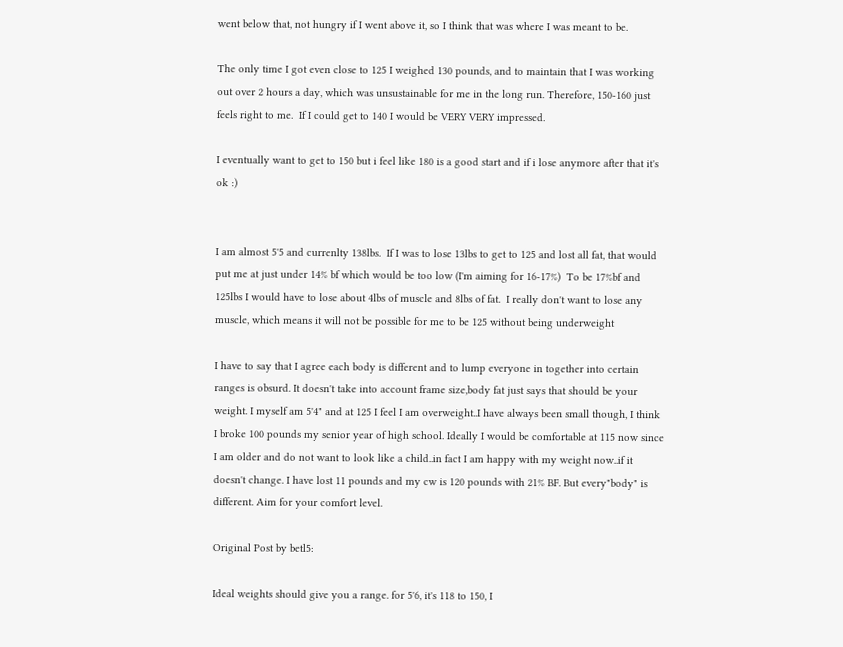went below that, not hungry if I went above it, so I think that was where I was meant to be.

The only time I got even close to 125 I weighed 130 pounds, and to maintain that I was working out over 2 hours a day, which was unsustainable for me in the long run. Therefore, 150-160 just feels right to me.  If I could get to 140 I would be VERY VERY impressed.

I eventually want to get to 150 but i feel like 180 is a good start and if i lose anymore after that it's ok :)


I am almost 5'5 and currenlty 138lbs.  If I was to lose 13lbs to get to 125 and lost all fat, that would put me at just under 14% bf which would be too low (I'm aiming for 16-17%)  To be 17%bf and 125lbs I would have to lose about 4lbs of muscle and 8lbs of fat.  I really don't want to lose any muscle, which means it will not be possible for me to be 125 without being underweight

I have to say that I agree each body is different and to lump everyone in together into certain ranges is obsurd. It doesn't take into account frame size,body fat just says that should be your weight. I myself am 5'4" and at 125 I feel I am overweight..I have always been small though, I think I broke 100 pounds my senior year of high school. Ideally I would be comfortable at 115 now since I am older and do not want to look like a child..in fact I am happy with my weight now..if it doesn't change. I have lost 11 pounds and my cw is 120 pounds with 21% BF. But every"body" is different. Aim for your comfort level.

Original Post by betl5:

Ideal weights should give you a range. for 5'6, it's 118 to 150, I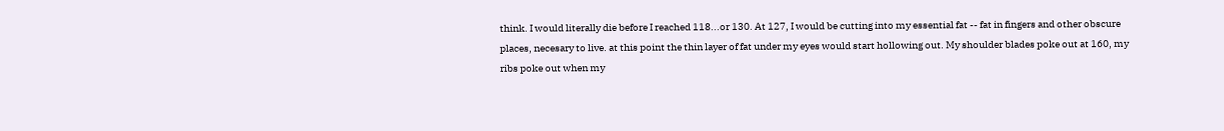think. I would literally die before I reached 118...or 130. At 127, I would be cutting into my essential fat -- fat in fingers and other obscure places, necesary to live. at this point the thin layer of fat under my eyes would start hollowing out. My shoulder blades poke out at 160, my ribs poke out when my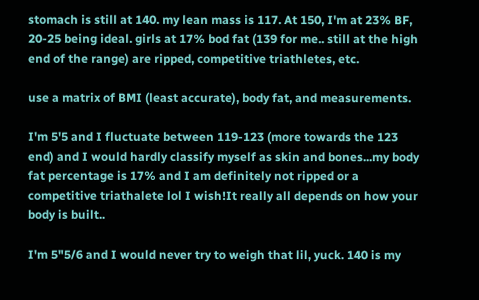stomach is still at 140. my lean mass is 117. At 150, I'm at 23% BF, 20-25 being ideal. girls at 17% bod fat (139 for me.. still at the high end of the range) are ripped, competitive triathletes, etc.

use a matrix of BMI (least accurate), body fat, and measurements.

I'm 5'5 and I fluctuate between 119-123 (more towards the 123 end) and I would hardly classify myself as skin and bones...my body fat percentage is 17% and I am definitely not ripped or a competitive triathalete lol I wish!It really all depends on how your body is built..

I'm 5"5/6 and I would never try to weigh that lil, yuck. 140 is my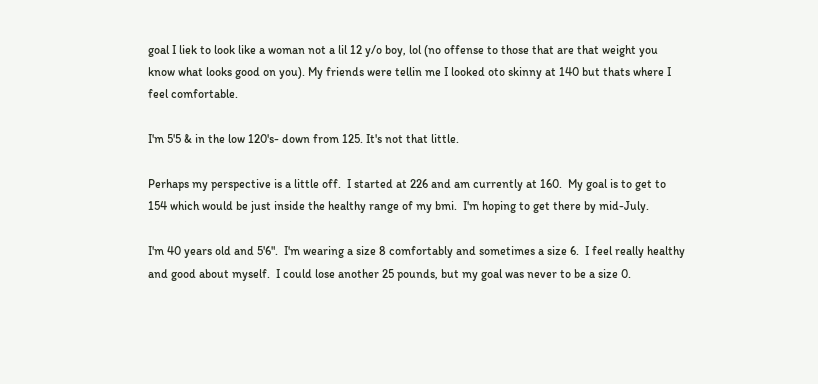goal I liek to look like a woman not a lil 12 y/o boy, lol (no offense to those that are that weight you know what looks good on you). My friends were tellin me I looked oto skinny at 140 but thats where I feel comfortable.

I'm 5'5 & in the low 120's- down from 125. It's not that little.

Perhaps my perspective is a little off.  I started at 226 and am currently at 160.  My goal is to get to 154 which would be just inside the healthy range of my bmi.  I'm hoping to get there by mid-July.

I'm 40 years old and 5'6".  I'm wearing a size 8 comfortably and sometimes a size 6.  I feel really healthy and good about myself.  I could lose another 25 pounds, but my goal was never to be a size 0.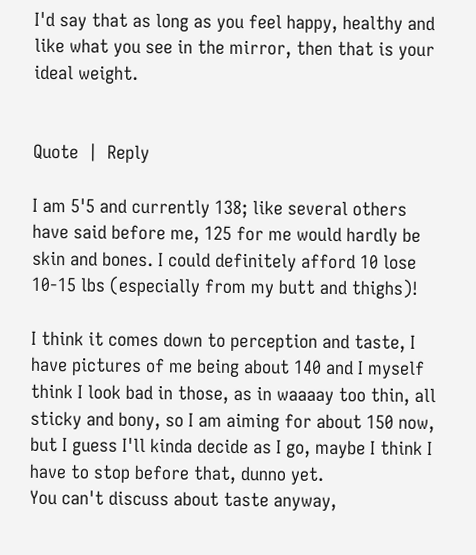I'd say that as long as you feel happy, healthy and like what you see in the mirror, then that is your ideal weight.


Quote  |  Reply

I am 5'5 and currently 138; like several others have said before me, 125 for me would hardly be skin and bones. I could definitely afford 10 lose 10-15 lbs (especially from my butt and thighs)!

I think it comes down to perception and taste, I have pictures of me being about 140 and I myself think I look bad in those, as in waaaay too thin, all sticky and bony, so I am aiming for about 150 now, but I guess I'll kinda decide as I go, maybe I think I have to stop before that, dunno yet.
You can't discuss about taste anyway,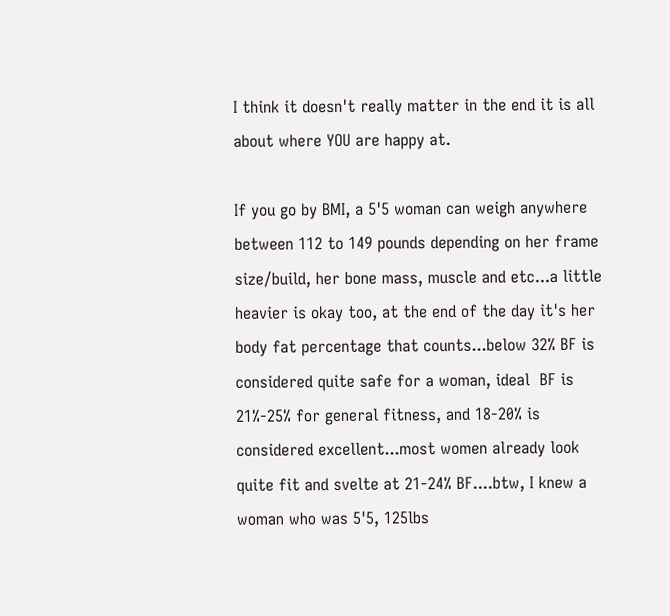I think it doesn't really matter in the end it is all about where YOU are happy at.

If you go by BMI, a 5'5 woman can weigh anywhere between 112 to 149 pounds depending on her frame size/build, her bone mass, muscle and etc...a little heavier is okay too, at the end of the day it's her body fat percentage that counts...below 32% BF is considered quite safe for a woman, ideal  BF is 21%-25% for general fitness, and 18-20% is considered excellent...most women already look quite fit and svelte at 21-24% BF....btw, I knew a woman who was 5'5, 125lbs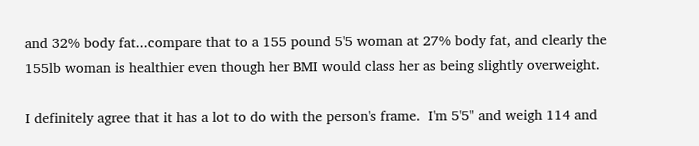and 32% body fat...compare that to a 155 pound 5'5 woman at 27% body fat, and clearly the 155lb woman is healthier even though her BMI would class her as being slightly overweight.

I definitely agree that it has a lot to do with the person's frame.  I'm 5'5" and weigh 114 and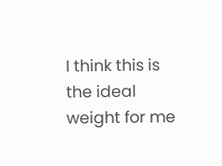I think this is the ideal weight for me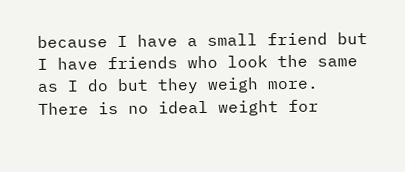because I have a small friend but I have friends who look the same as I do but they weigh more.  There is no ideal weight for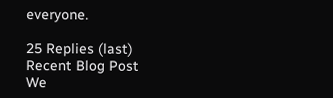everyone.

25 Replies (last)
Recent Blog Post
We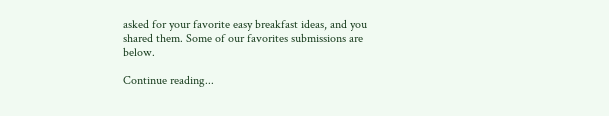asked for your favorite easy breakfast ideas, and you shared them. Some of our favorites submissions are below.

Continue reading...